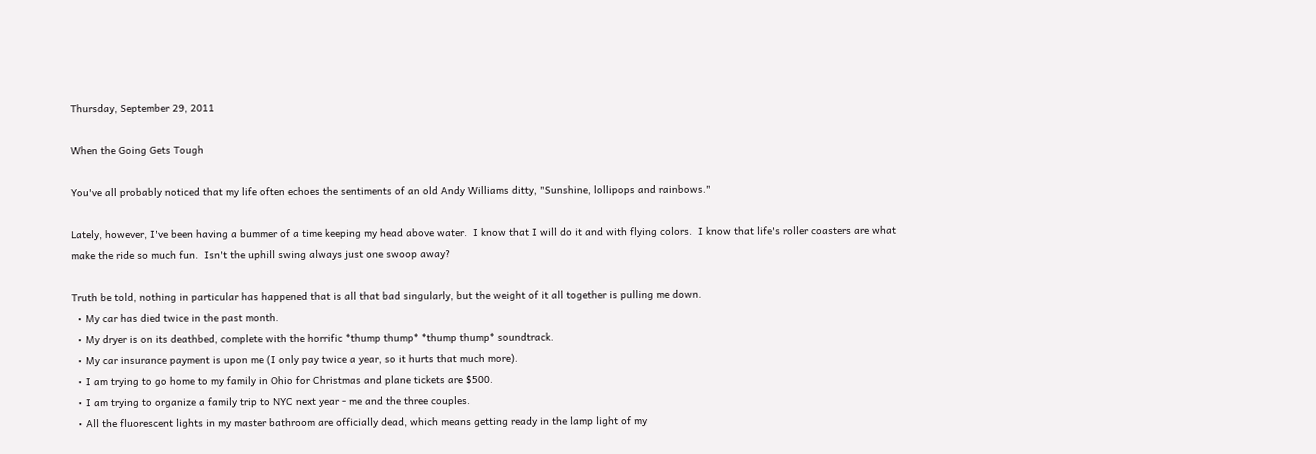Thursday, September 29, 2011

When the Going Gets Tough

You've all probably noticed that my life often echoes the sentiments of an old Andy Williams ditty, "Sunshine, lollipops and rainbows."

Lately, however, I've been having a bummer of a time keeping my head above water.  I know that I will do it and with flying colors.  I know that life's roller coasters are what make the ride so much fun.  Isn't the uphill swing always just one swoop away?

Truth be told, nothing in particular has happened that is all that bad singularly, but the weight of it all together is pulling me down.
  • My car has died twice in the past month.
  • My dryer is on its deathbed, complete with the horrific *thump thump* *thump thump* soundtrack.
  • My car insurance payment is upon me (I only pay twice a year, so it hurts that much more).
  • I am trying to go home to my family in Ohio for Christmas and plane tickets are $500.
  • I am trying to organize a family trip to NYC next year - me and the three couples.
  • All the fluorescent lights in my master bathroom are officially dead, which means getting ready in the lamp light of my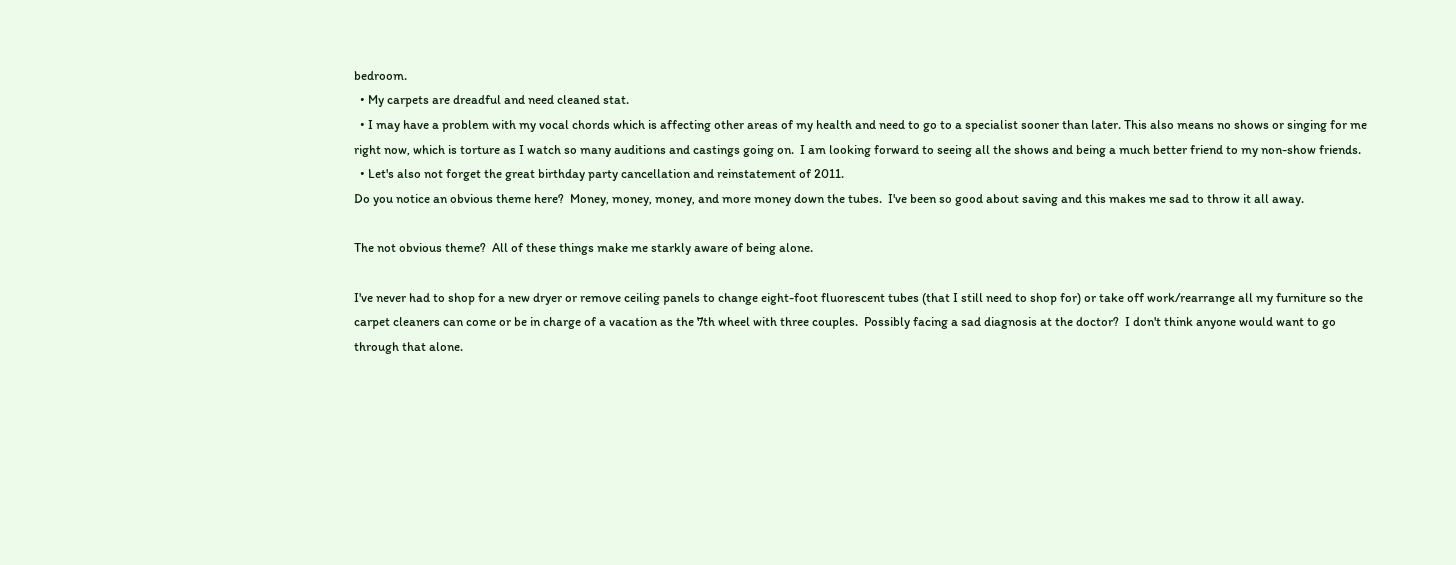bedroom.
  • My carpets are dreadful and need cleaned stat.
  • I may have a problem with my vocal chords which is affecting other areas of my health and need to go to a specialist sooner than later. This also means no shows or singing for me right now, which is torture as I watch so many auditions and castings going on.  I am looking forward to seeing all the shows and being a much better friend to my non-show friends.
  • Let's also not forget the great birthday party cancellation and reinstatement of 2011.
Do you notice an obvious theme here?  Money, money, money, and more money down the tubes.  I've been so good about saving and this makes me sad to throw it all away.

The not obvious theme?  All of these things make me starkly aware of being alone.

I've never had to shop for a new dryer or remove ceiling panels to change eight-foot fluorescent tubes (that I still need to shop for) or take off work/rearrange all my furniture so the carpet cleaners can come or be in charge of a vacation as the 7th wheel with three couples.  Possibly facing a sad diagnosis at the doctor?  I don't think anyone would want to go through that alone.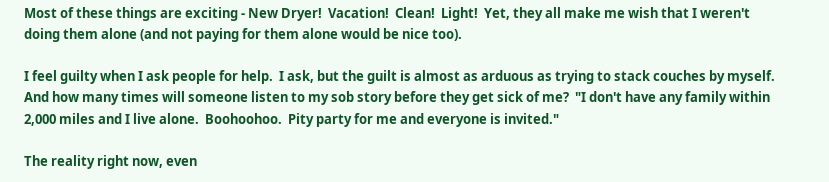Most of these things are exciting - New Dryer!  Vacation!  Clean!  Light!  Yet, they all make me wish that I weren't doing them alone (and not paying for them alone would be nice too).

I feel guilty when I ask people for help.  I ask, but the guilt is almost as arduous as trying to stack couches by myself.  And how many times will someone listen to my sob story before they get sick of me?  "I don't have any family within 2,000 miles and I live alone.  Boohoohoo.  Pity party for me and everyone is invited."

The reality right now, even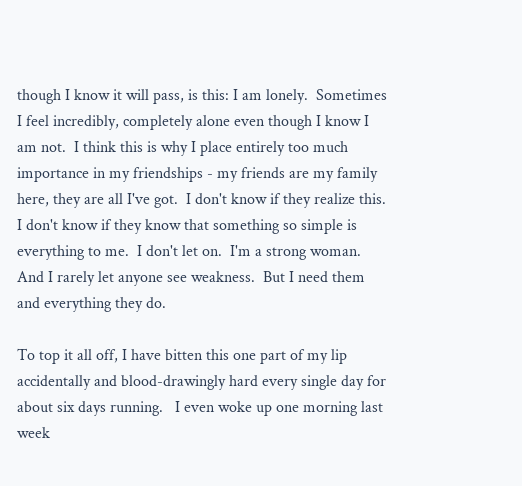though I know it will pass, is this: I am lonely.  Sometimes I feel incredibly, completely alone even though I know I am not.  I think this is why I place entirely too much importance in my friendships - my friends are my family here, they are all I've got.  I don't know if they realize this.  I don't know if they know that something so simple is everything to me.  I don't let on.  I'm a strong woman.  And I rarely let anyone see weakness.  But I need them and everything they do.

To top it all off, I have bitten this one part of my lip accidentally and blood-drawingly hard every single day for about six days running.   I even woke up one morning last week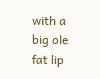with a big ole fat lip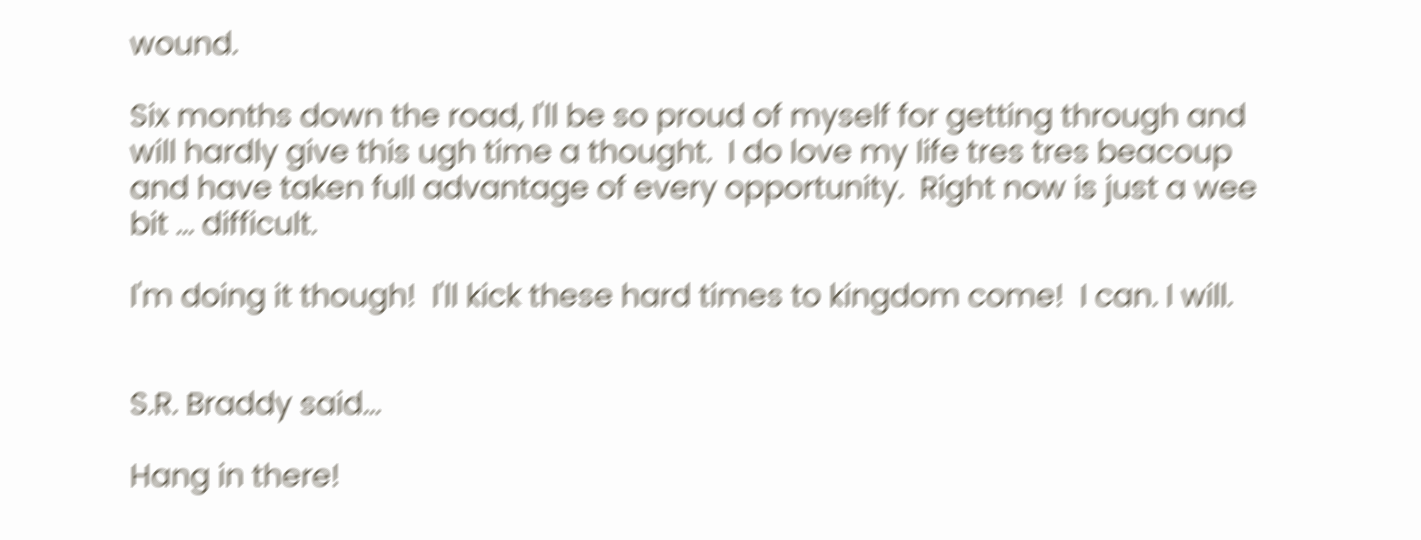wound.

Six months down the road, I'll be so proud of myself for getting through and will hardly give this ugh time a thought.  I do love my life tres tres beacoup and have taken full advantage of every opportunity.  Right now is just a wee bit ... difficult.

I'm doing it though!  I'll kick these hard times to kingdom come!  I can. I will.


S.R. Braddy said...

Hang in there!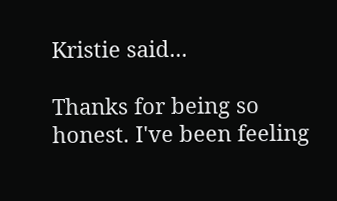Kristie said...

Thanks for being so honest. I've been feeling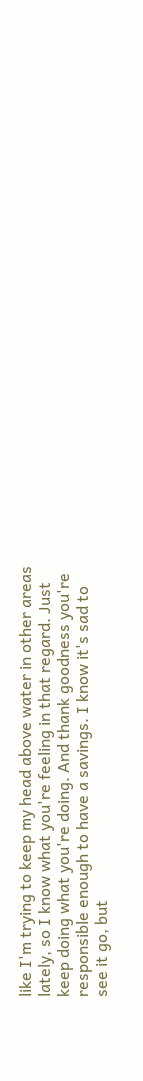like I'm trying to keep my head above water in other areas lately, so I know what you're feeling in that regard. Just keep doing what you're doing. And thank goodness you're responsible enough to have a savings. I know it's sad to see it go, but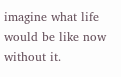imagine what life would be like now without it.